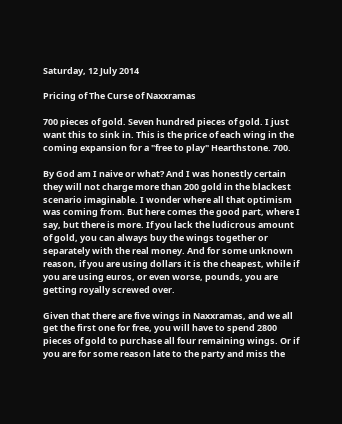Saturday, 12 July 2014

Pricing of The Curse of Naxxramas

700 pieces of gold. Seven hundred pieces of gold. I just want this to sink in. This is the price of each wing in the coming expansion for a "free to play" Hearthstone. 700.

By God am I naive or what? And I was honestly certain they will not charge more than 200 gold in the blackest scenario imaginable. I wonder where all that optimism was coming from. But here comes the good part, where I say, but there is more. If you lack the ludicrous amount of gold, you can always buy the wings together or separately with the real money. And for some unknown reason, if you are using dollars it is the cheapest, while if you are using euros, or even worse, pounds, you are getting royally screwed over.

Given that there are five wings in Naxxramas, and we all get the first one for free, you will have to spend 2800 pieces of gold to purchase all four remaining wings. Or if you are for some reason late to the party and miss the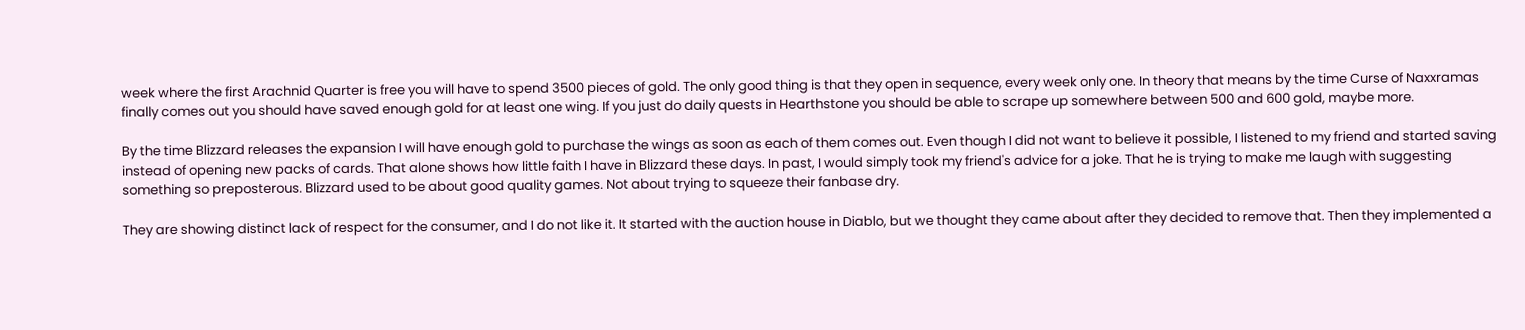week where the first Arachnid Quarter is free you will have to spend 3500 pieces of gold. The only good thing is that they open in sequence, every week only one. In theory that means by the time Curse of Naxxramas finally comes out you should have saved enough gold for at least one wing. If you just do daily quests in Hearthstone you should be able to scrape up somewhere between 500 and 600 gold, maybe more.

By the time Blizzard releases the expansion I will have enough gold to purchase the wings as soon as each of them comes out. Even though I did not want to believe it possible, I listened to my friend and started saving instead of opening new packs of cards. That alone shows how little faith I have in Blizzard these days. In past, I would simply took my friend's advice for a joke. That he is trying to make me laugh with suggesting something so preposterous. Blizzard used to be about good quality games. Not about trying to squeeze their fanbase dry.

They are showing distinct lack of respect for the consumer, and I do not like it. It started with the auction house in Diablo, but we thought they came about after they decided to remove that. Then they implemented a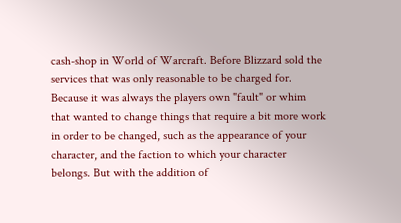cash-shop in World of Warcraft. Before Blizzard sold the services that was only reasonable to be charged for. Because it was always the players own "fault" or whim that wanted to change things that require a bit more work in order to be changed, such as the appearance of your character, and the faction to which your character belongs. But with the addition of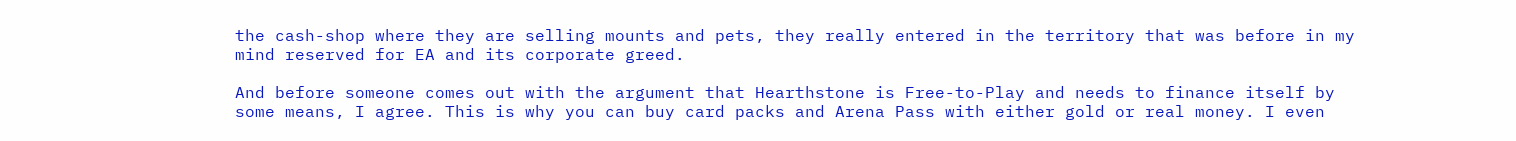the cash-shop where they are selling mounts and pets, they really entered in the territory that was before in my mind reserved for EA and its corporate greed.

And before someone comes out with the argument that Hearthstone is Free-to-Play and needs to finance itself by some means, I agree. This is why you can buy card packs and Arena Pass with either gold or real money. I even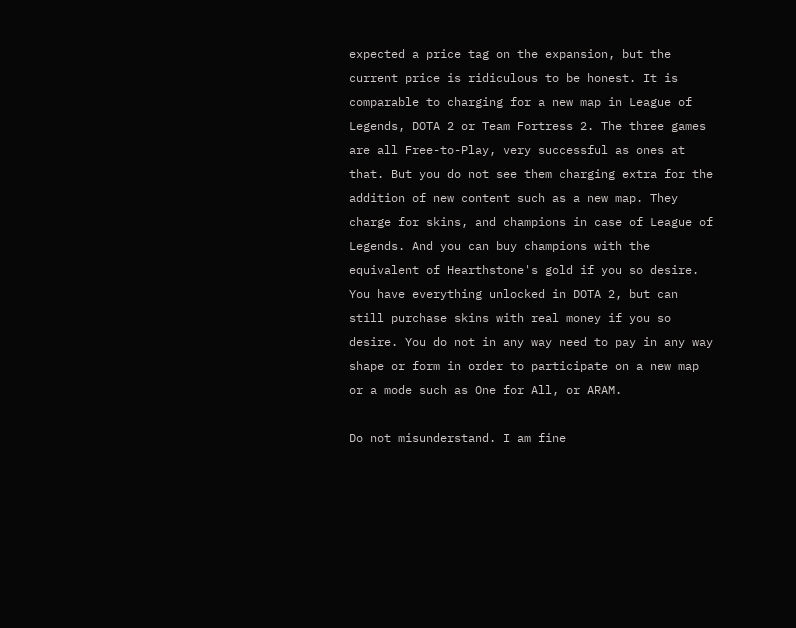expected a price tag on the expansion, but the current price is ridiculous to be honest. It is comparable to charging for a new map in League of Legends, DOTA 2 or Team Fortress 2. The three games are all Free-to-Play, very successful as ones at that. But you do not see them charging extra for the addition of new content such as a new map. They charge for skins, and champions in case of League of Legends. And you can buy champions with the equivalent of Hearthstone's gold if you so desire. You have everything unlocked in DOTA 2, but can still purchase skins with real money if you so desire. You do not in any way need to pay in any way shape or form in order to participate on a new map or a mode such as One for All, or ARAM.

Do not misunderstand. I am fine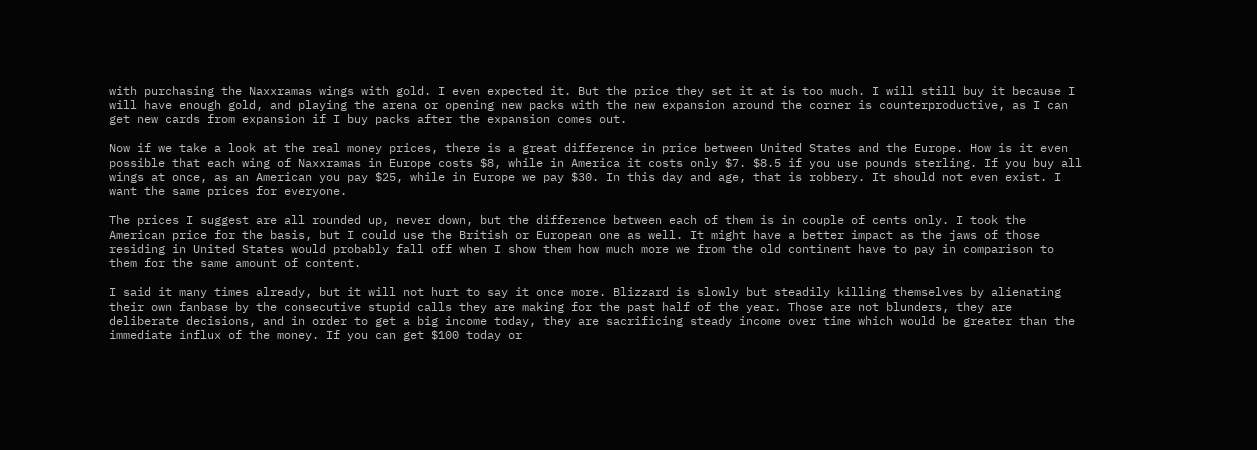with purchasing the Naxxramas wings with gold. I even expected it. But the price they set it at is too much. I will still buy it because I will have enough gold, and playing the arena or opening new packs with the new expansion around the corner is counterproductive, as I can get new cards from expansion if I buy packs after the expansion comes out.

Now if we take a look at the real money prices, there is a great difference in price between United States and the Europe. How is it even possible that each wing of Naxxramas in Europe costs $8, while in America it costs only $7. $8.5 if you use pounds sterling. If you buy all wings at once, as an American you pay $25, while in Europe we pay $30. In this day and age, that is robbery. It should not even exist. I want the same prices for everyone.

The prices I suggest are all rounded up, never down, but the difference between each of them is in couple of cents only. I took the American price for the basis, but I could use the British or European one as well. It might have a better impact as the jaws of those residing in United States would probably fall off when I show them how much more we from the old continent have to pay in comparison to them for the same amount of content.

I said it many times already, but it will not hurt to say it once more. Blizzard is slowly but steadily killing themselves by alienating their own fanbase by the consecutive stupid calls they are making for the past half of the year. Those are not blunders, they are deliberate decisions, and in order to get a big income today, they are sacrificing steady income over time which would be greater than the immediate influx of the money. If you can get $100 today or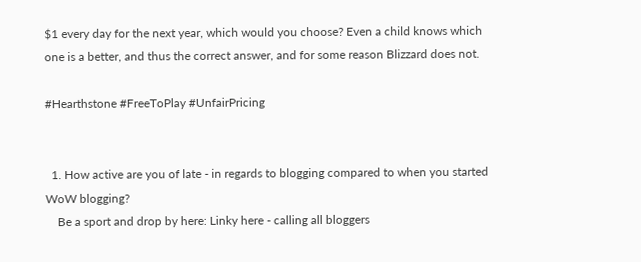$1 every day for the next year, which would you choose? Even a child knows which one is a better, and thus the correct answer, and for some reason Blizzard does not.

#Hearthstone #FreeToPlay #UnfairPricing


  1. How active are you of late - in regards to blogging compared to when you started WoW blogging?
    Be a sport and drop by here: Linky here - calling all bloggers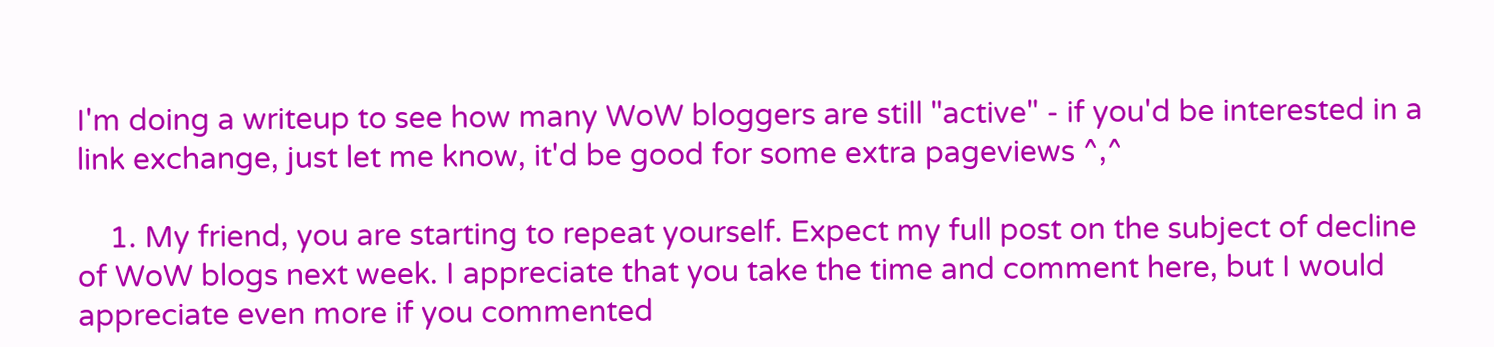I'm doing a writeup to see how many WoW bloggers are still "active" - if you'd be interested in a link exchange, just let me know, it'd be good for some extra pageviews ^,^

    1. My friend, you are starting to repeat yourself. Expect my full post on the subject of decline of WoW blogs next week. I appreciate that you take the time and comment here, but I would appreciate even more if you commented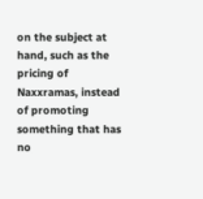on the subject at hand, such as the pricing of Naxxramas, instead of promoting something that has no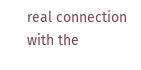real connection with the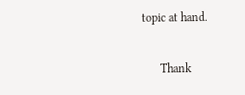topic at hand.

      Thank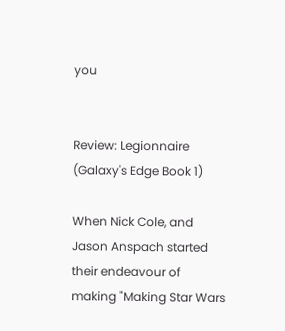you


Review: Legionnaire (Galaxy's Edge Book 1)

When Nick Cole, and Jason Anspach started their endeavour of making "Making Star Wars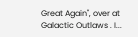Great Again", over at Galactic Outlaws . I...